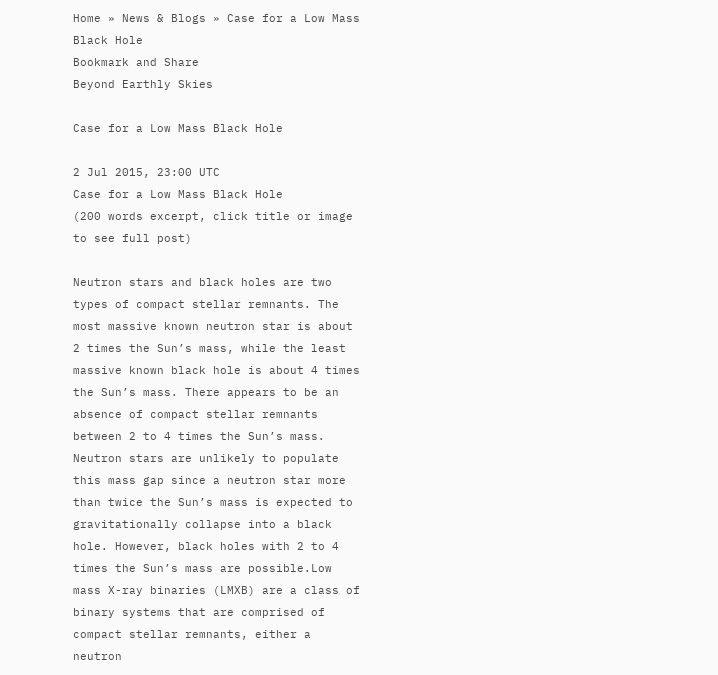Home » News & Blogs » Case for a Low Mass Black Hole
Bookmark and Share
Beyond Earthly Skies

Case for a Low Mass Black Hole

2 Jul 2015, 23:00 UTC
Case for a Low Mass Black Hole
(200 words excerpt, click title or image to see full post)

Neutron stars and black holes are two types of compact stellar remnants. The most massive known neutron star is about 2 times the Sun’s mass, while the least massive known black hole is about 4 times the Sun’s mass. There appears to be an absence of compact stellar remnants between 2 to 4 times the Sun’s mass. Neutron stars are unlikely to populate this mass gap since a neutron star more than twice the Sun’s mass is expected to gravitationally collapse into a black hole. However, black holes with 2 to 4 times the Sun’s mass are possible.Low mass X-ray binaries (LMXB) are a class of binary systems that are comprised of compact stellar remnants, either a neutron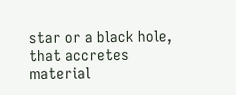star or a black hole, that accretes material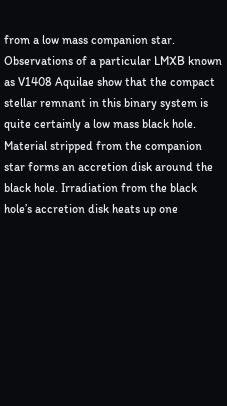from a low mass companion star. Observations of a particular LMXB known as V1408 Aquilae show that the compact stellar remnant in this binary system is quite certainly a low mass black hole. Material stripped from the companion star forms an accretion disk around the black hole. Irradiation from the black hole’s accretion disk heats up one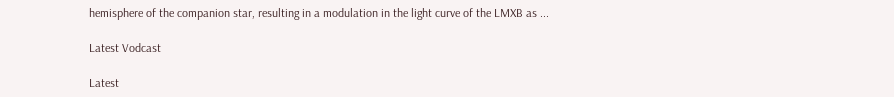hemisphere of the companion star, resulting in a modulation in the light curve of the LMXB as ...

Latest Vodcast

Latest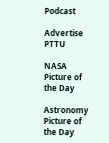Podcast

Advertise PTTU

NASA Picture of the Day

Astronomy Picture of the Day